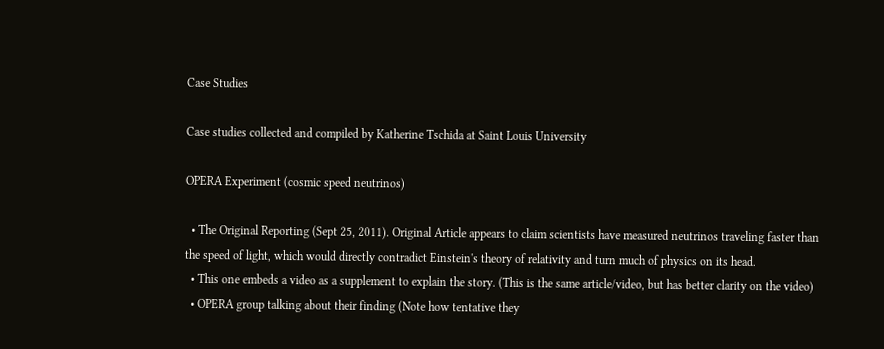Case Studies

Case studies collected and compiled by Katherine Tschida at Saint Louis University

OPERA Experiment (cosmic speed neutrinos)

  • The Original Reporting (Sept 25, 2011). Original Article appears to claim scientists have measured neutrinos traveling faster than the speed of light, which would directly contradict Einstein's theory of relativity and turn much of physics on its head.
  • This one embeds a video as a supplement to explain the story. (This is the same article/video, but has better clarity on the video)
  • OPERA group talking about their finding (Note how tentative they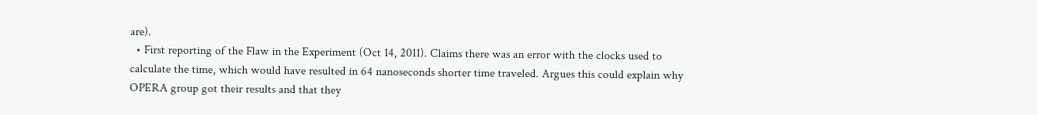are).
  • First reporting of the Flaw in the Experiment (Oct 14, 2011). Claims there was an error with the clocks used to calculate the time, which would have resulted in 64 nanoseconds shorter time traveled. Argues this could explain why OPERA group got their results and that they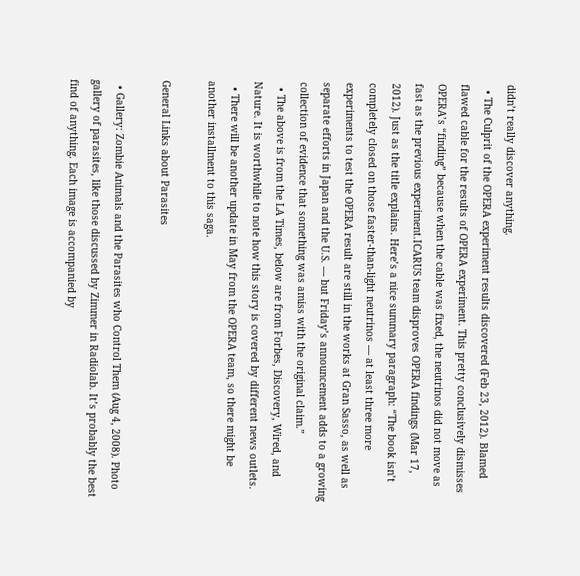didn’t really discover anything.
  • The Culprit of the OPERA experiment results discovered (Feb 23, 2012). Blamed flawed cable for the results of OPERA experiment. This pretty conclusively dismisses OPERA’s “finding” because when the cable was fixed, the neutrinos did not move as fast as the previous experiment.ICARUS team disproves OPERA findings (Mar 17, 2012). Just as the title explains. Here’s a nice summary paragraph: “The book isn’t completely closed on those faster-than-light neutrinos — at least three more experiments to test the OPERA result are still in the works at Gran Sasso, as well as separate efforts in Japan and the U.S. — but Friday’s announcement adds to a growing collection of evidence that something was amiss with the original claim.”
  • The above is from the LA Times, below are from Forbes, Discovery, Wired, and Nature. It is worthwhile to note how this story is covered by different news outlets.
  • There will be another update in May from the OPERA team, so there might be another installment to this saga.

General Links about Parasites

  • Gallery: Zombie Animals and the Parasites who Control Them (Aug 4, 2008). Photo gallery of parasites, like those discussed by Zimmer in Radiolab. It’s probably the best find of anything. Each image is accompanied by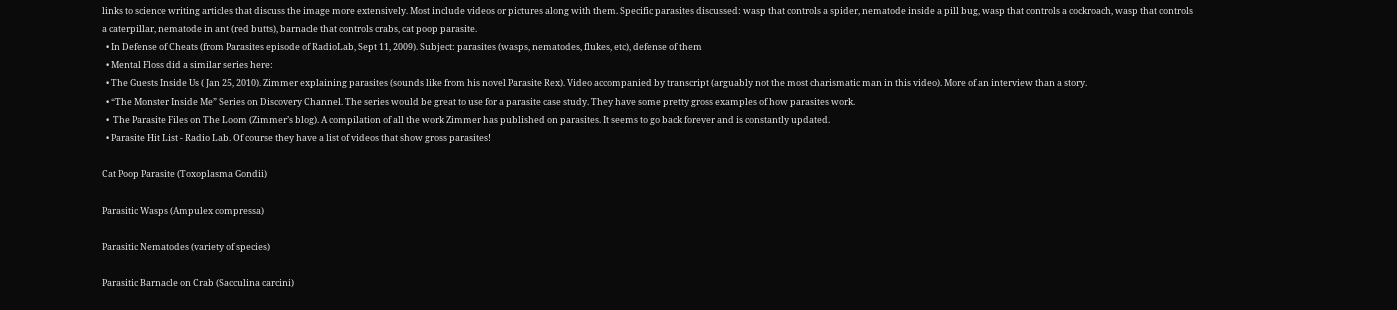links to science writing articles that discuss the image more extensively. Most include videos or pictures along with them. Specific parasites discussed: wasp that controls a spider, nematode inside a pill bug, wasp that controls a cockroach, wasp that controls a caterpillar, nematode in ant (red butts), barnacle that controls crabs, cat poop parasite.
  • In Defense of Cheats (from Parasites episode of RadioLab, Sept 11, 2009). Subject: parasites (wasps, nematodes, flukes, etc), defense of them
  • Mental Floss did a similar series here:
  • The Guests Inside Us ( Jan 25, 2010). Zimmer explaining parasites (sounds like from his novel Parasite Rex). Video accompanied by transcript (arguably not the most charismatic man in this video). More of an interview than a story.
  • “The Monster Inside Me” Series on Discovery Channel. The series would be great to use for a parasite case study. They have some pretty gross examples of how parasites work.
  •  The Parasite Files on The Loom (Zimmer’s blog). A compilation of all the work Zimmer has published on parasites. It seems to go back forever and is constantly updated.
  • Parasite Hit List - Radio Lab. Of course they have a list of videos that show gross parasites!

Cat Poop Parasite (Toxoplasma Gondii)

Parasitic Wasps (Ampulex compressa)

Parasitic Nematodes (variety of species)

Parasitic Barnacle on Crab (Sacculina carcini)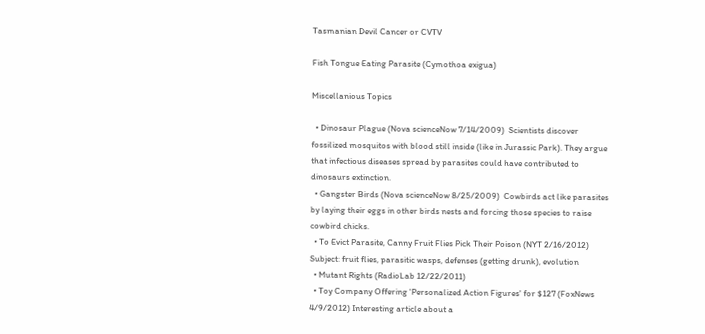Tasmanian Devil Cancer or CVTV

Fish Tongue Eating Parasite (Cymothoa exigua)

Miscellanious Topics

  • Dinosaur Plague (Nova scienceNow 7/14/2009)  Scientists discover fossilized mosquitos with blood still inside (like in Jurassic Park). They argue that infectious diseases spread by parasites could have contributed to dinosaurs extinction.
  • Gangster Birds (Nova scienceNow 8/25/2009)  Cowbirds act like parasites by laying their eggs in other birds nests and forcing those species to raise cowbird chicks.
  • To Evict Parasite, Canny Fruit Flies Pick Their Poison (NYT 2/16/2012)  Subject: fruit flies, parasitic wasps, defenses (getting drunk), evolution
  • Mutant Rights (RadioLab 12/22/2011)
  • Toy Company Offering 'Personalized Action Figures' for $127 (FoxNews 4/9/2012) Interesting article about a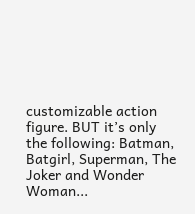customizable action figure. BUT it’s only the following: Batman, Batgirl, Superman, The Joker and Wonder Woman...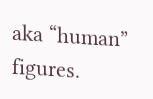aka “human” figures.